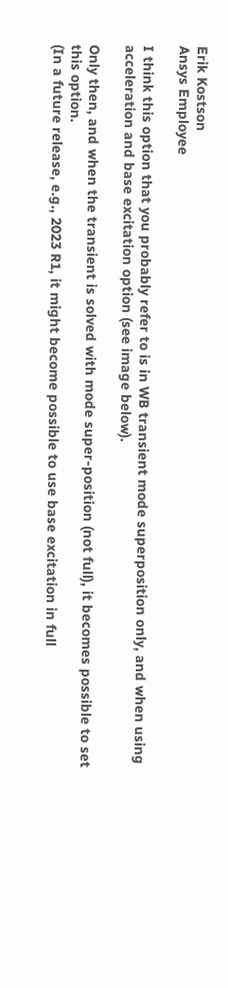Erik Kostson
Ansys Employee

I think this option that you probably refer to is in WB transient mode superposition only, and when using acceleration and base excitation option (see image below).

Only then, and when the transient is solved with mode super-position (not full), it becomes possible to set this option.
(In a future release, e.g., 2023 R1, it might become possible to use base excitation in full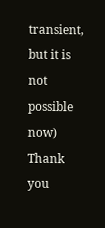transient, but it is not possible now)
Thank you